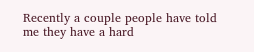Recently a couple people have told me they have a hard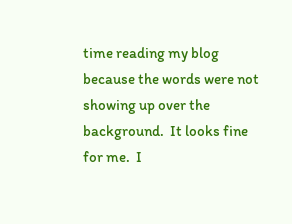time reading my blog because the words were not showing up over the background.  It looks fine for me.  I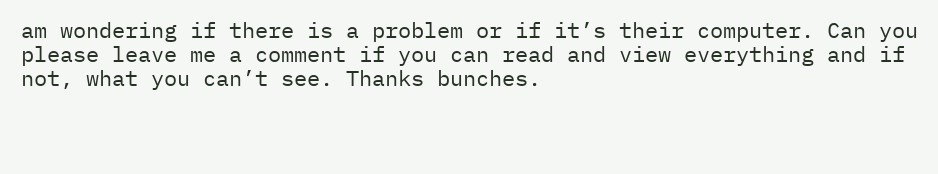am wondering if there is a problem or if it’s their computer. Can you please leave me a comment if you can read and view everything and if not, what you can’t see. Thanks bunches.